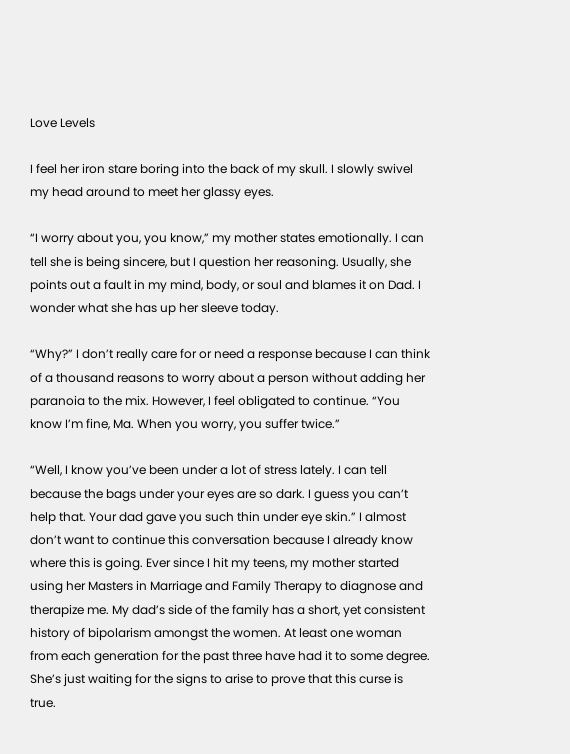Love Levels

I feel her iron stare boring into the back of my skull. I slowly swivel my head around to meet her glassy eyes.

“I worry about you, you know,” my mother states emotionally. I can tell she is being sincere, but I question her reasoning. Usually, she points out a fault in my mind, body, or soul and blames it on Dad. I wonder what she has up her sleeve today.

“Why?” I don’t really care for or need a response because I can think of a thousand reasons to worry about a person without adding her paranoia to the mix. However, I feel obligated to continue. “You know I’m fine, Ma. When you worry, you suffer twice.”

“Well, I know you’ve been under a lot of stress lately. I can tell because the bags under your eyes are so dark. I guess you can’t help that. Your dad gave you such thin under eye skin.” I almost don’t want to continue this conversation because I already know where this is going. Ever since I hit my teens, my mother started using her Masters in Marriage and Family Therapy to diagnose and therapize me. My dad’s side of the family has a short, yet consistent history of bipolarism amongst the women. At least one woman from each generation for the past three have had it to some degree. She’s just waiting for the signs to arise to prove that this curse is true.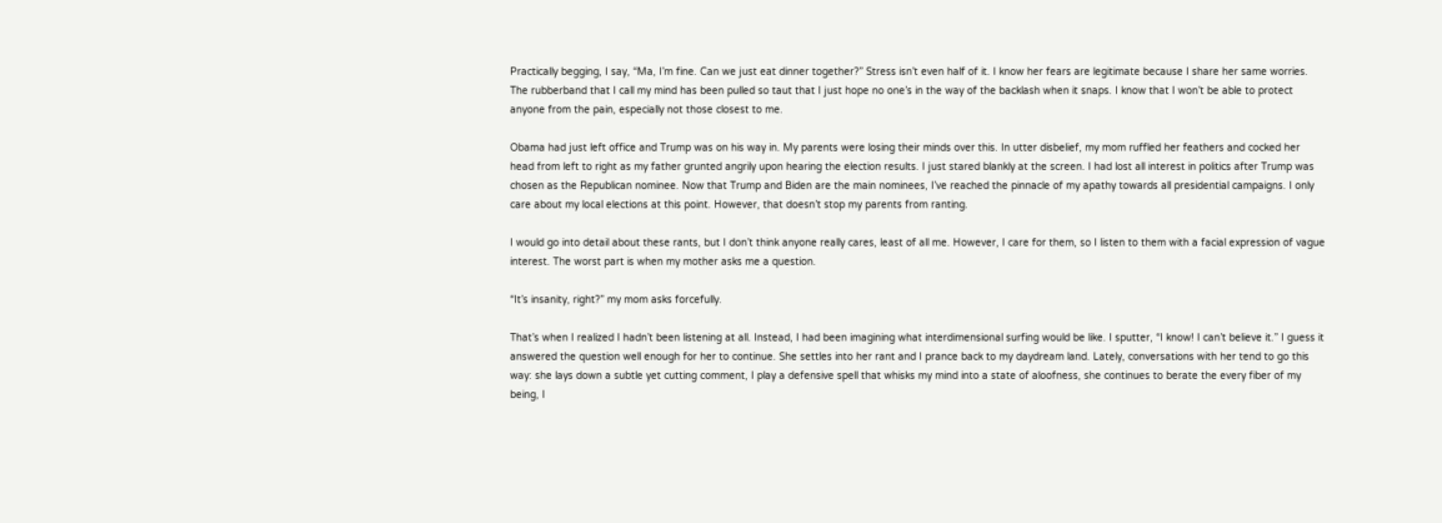Practically begging, I say, “Ma, I’m fine. Can we just eat dinner together?” Stress isn’t even half of it. I know her fears are legitimate because I share her same worries. The rubberband that I call my mind has been pulled so taut that I just hope no one’s in the way of the backlash when it snaps. I know that I won’t be able to protect anyone from the pain, especially not those closest to me.

Obama had just left office and Trump was on his way in. My parents were losing their minds over this. In utter disbelief, my mom ruffled her feathers and cocked her head from left to right as my father grunted angrily upon hearing the election results. I just stared blankly at the screen. I had lost all interest in politics after Trump was chosen as the Republican nominee. Now that Trump and Biden are the main nominees, I’ve reached the pinnacle of my apathy towards all presidential campaigns. I only care about my local elections at this point. However, that doesn’t stop my parents from ranting.

I would go into detail about these rants, but I don’t think anyone really cares, least of all me. However, I care for them, so I listen to them with a facial expression of vague interest. The worst part is when my mother asks me a question.

“It’s insanity, right?” my mom asks forcefully.

That’s when I realized I hadn’t been listening at all. Instead, I had been imagining what interdimensional surfing would be like. I sputter, “I know! I can’t believe it.” I guess it answered the question well enough for her to continue. She settles into her rant and I prance back to my daydream land. Lately, conversations with her tend to go this way: she lays down a subtle yet cutting comment, I play a defensive spell that whisks my mind into a state of aloofness, she continues to berate the every fiber of my being, I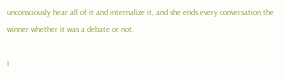unconsciously hear all of it and internalize it, and she ends every conversation the winner whether it was a debate or not.

I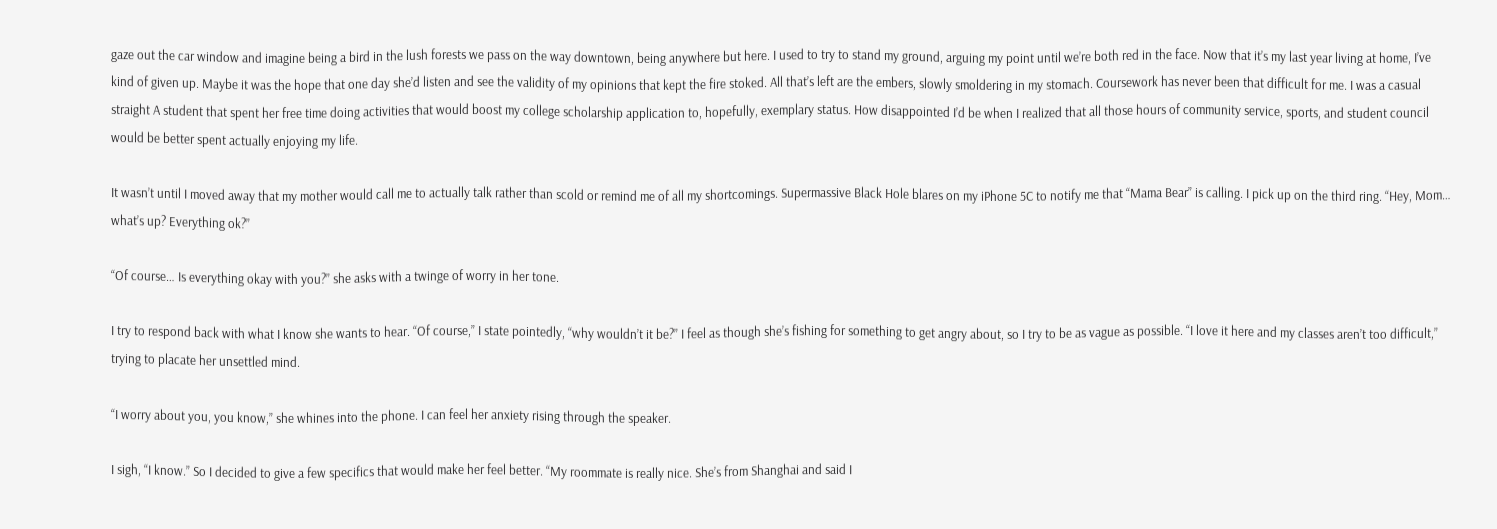gaze out the car window and imagine being a bird in the lush forests we pass on the way downtown, being anywhere but here. I used to try to stand my ground, arguing my point until we’re both red in the face. Now that it’s my last year living at home, I’ve kind of given up. Maybe it was the hope that one day she’d listen and see the validity of my opinions that kept the fire stoked. All that’s left are the embers, slowly smoldering in my stomach. Coursework has never been that difficult for me. I was a casual straight A student that spent her free time doing activities that would boost my college scholarship application to, hopefully, exemplary status. How disappointed I’d be when I realized that all those hours of community service, sports, and student council would be better spent actually enjoying my life.

It wasn’t until I moved away that my mother would call me to actually talk rather than scold or remind me of all my shortcomings. Supermassive Black Hole blares on my iPhone 5C to notify me that “Mama Bear” is calling. I pick up on the third ring. “Hey, Mom… what’s up? Everything ok?”

“Of course… Is everything okay with you?” she asks with a twinge of worry in her tone.

I try to respond back with what I know she wants to hear. “Of course,” I state pointedly, “why wouldn’t it be?” I feel as though she’s fishing for something to get angry about, so I try to be as vague as possible. “I love it here and my classes aren’t too difficult,” trying to placate her unsettled mind.

“I worry about you, you know,” she whines into the phone. I can feel her anxiety rising through the speaker.

I sigh, “I know.” So I decided to give a few specifics that would make her feel better. “My roommate is really nice. She’s from Shanghai and said I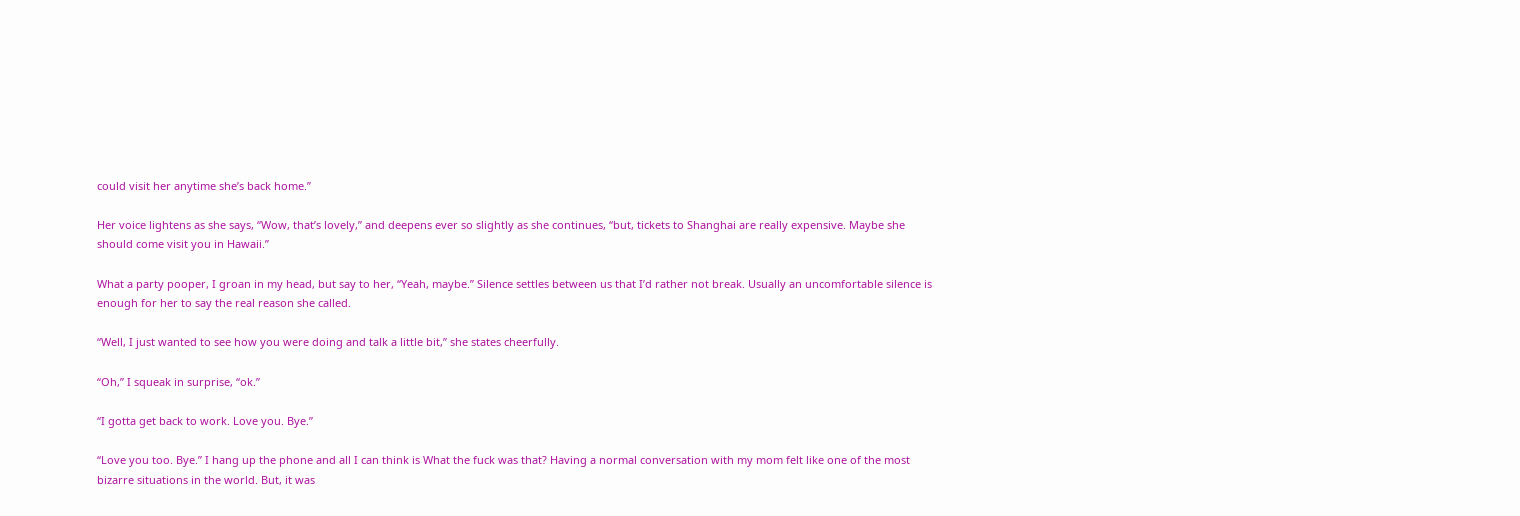could visit her anytime she’s back home.”

Her voice lightens as she says, “Wow, that’s lovely,” and deepens ever so slightly as she continues, “but, tickets to Shanghai are really expensive. Maybe she should come visit you in Hawaii.”

What a party pooper, I groan in my head, but say to her, “Yeah, maybe.” Silence settles between us that I’d rather not break. Usually an uncomfortable silence is enough for her to say the real reason she called.

“Well, I just wanted to see how you were doing and talk a little bit,” she states cheerfully.

“Oh,” I squeak in surprise, “ok.”

“I gotta get back to work. Love you. Bye.”

“Love you too. Bye.” I hang up the phone and all I can think is What the fuck was that? Having a normal conversation with my mom felt like one of the most bizarre situations in the world. But, it was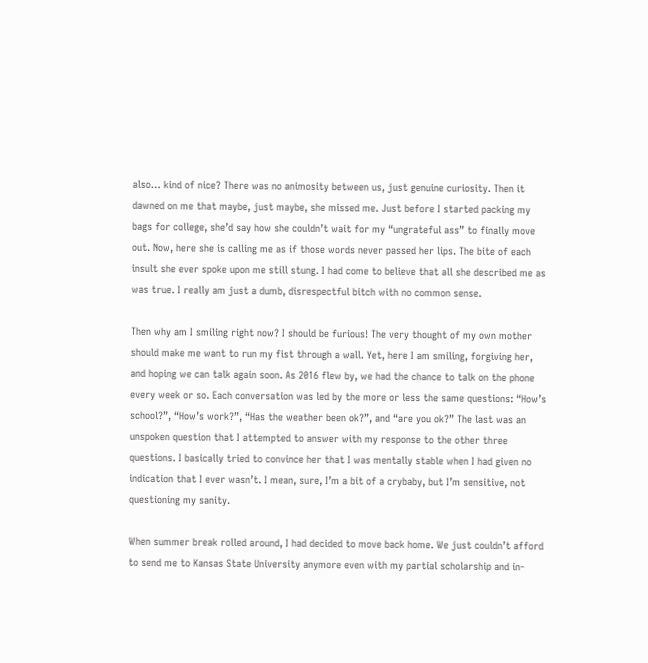also… kind of nice? There was no animosity between us, just genuine curiosity. Then it dawned on me that maybe, just maybe, she missed me. Just before I started packing my bags for college, she’d say how she couldn’t wait for my “ungrateful ass” to finally move out. Now, here she is calling me as if those words never passed her lips. The bite of each insult she ever spoke upon me still stung. I had come to believe that all she described me as was true. I really am just a dumb, disrespectful bitch with no common sense.

Then why am I smiling right now? I should be furious! The very thought of my own mother should make me want to run my fist through a wall. Yet, here I am smiling, forgiving her, and hoping we can talk again soon. As 2016 flew by, we had the chance to talk on the phone every week or so. Each conversation was led by the more or less the same questions: “How’s school?”, “How’s work?”, “Has the weather been ok?”, and “are you ok?” The last was an unspoken question that I attempted to answer with my response to the other three questions. I basically tried to convince her that I was mentally stable when I had given no indication that I ever wasn’t. I mean, sure, I’m a bit of a crybaby, but I’m sensitive, not questioning my sanity.

When summer break rolled around, I had decided to move back home. We just couldn’t afford to send me to Kansas State University anymore even with my partial scholarship and in-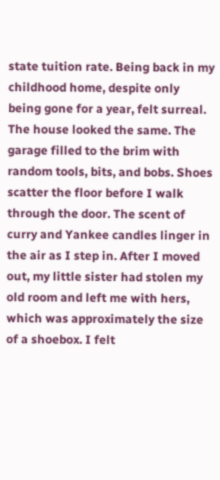state tuition rate. Being back in my childhood home, despite only being gone for a year, felt surreal. The house looked the same. The garage filled to the brim with random tools, bits, and bobs. Shoes scatter the floor before I walk through the door. The scent of curry and Yankee candles linger in the air as I step in. After I moved out, my little sister had stolen my old room and left me with hers, which was approximately the size of a shoebox. I felt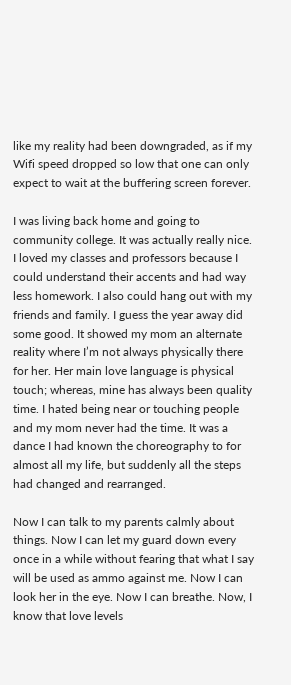like my reality had been downgraded, as if my Wifi speed dropped so low that one can only expect to wait at the buffering screen forever.

I was living back home and going to community college. It was actually really nice. I loved my classes and professors because I could understand their accents and had way less homework. I also could hang out with my friends and family. I guess the year away did some good. It showed my mom an alternate reality where I’m not always physically there for her. Her main love language is physical touch; whereas, mine has always been quality time. I hated being near or touching people and my mom never had the time. It was a dance I had known the choreography to for almost all my life, but suddenly all the steps had changed and rearranged.

Now I can talk to my parents calmly about things. Now I can let my guard down every once in a while without fearing that what I say will be used as ammo against me. Now I can look her in the eye. Now I can breathe. Now, I know that love levels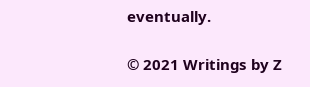eventually.

© 2021 Writings by Z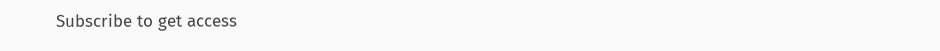Subscribe to get access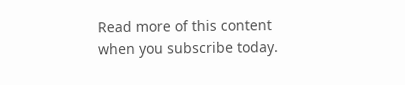Read more of this content when you subscribe today.